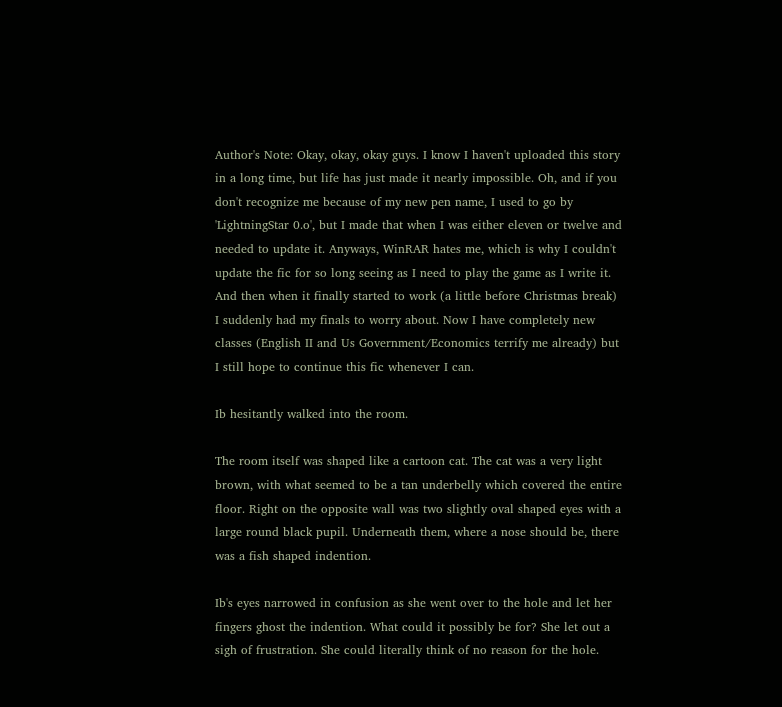Author's Note: Okay, okay, okay guys. I know I haven't uploaded this story in a long time, but life has just made it nearly impossible. Oh, and if you don't recognize me because of my new pen name, I used to go by 'LightningStar 0.o', but I made that when I was either eleven or twelve and needed to update it. Anyways, WinRAR hates me, which is why I couldn't update the fic for so long seeing as I need to play the game as I write it. And then when it finally started to work (a little before Christmas break) I suddenly had my finals to worry about. Now I have completely new classes (English II and Us Government/Economics terrify me already) but I still hope to continue this fic whenever I can.

Ib hesitantly walked into the room.

The room itself was shaped like a cartoon cat. The cat was a very light brown, with what seemed to be a tan underbelly which covered the entire floor. Right on the opposite wall was two slightly oval shaped eyes with a large round black pupil. Underneath them, where a nose should be, there was a fish shaped indention.

Ib's eyes narrowed in confusion as she went over to the hole and let her fingers ghost the indention. What could it possibly be for? She let out a sigh of frustration. She could literally think of no reason for the hole.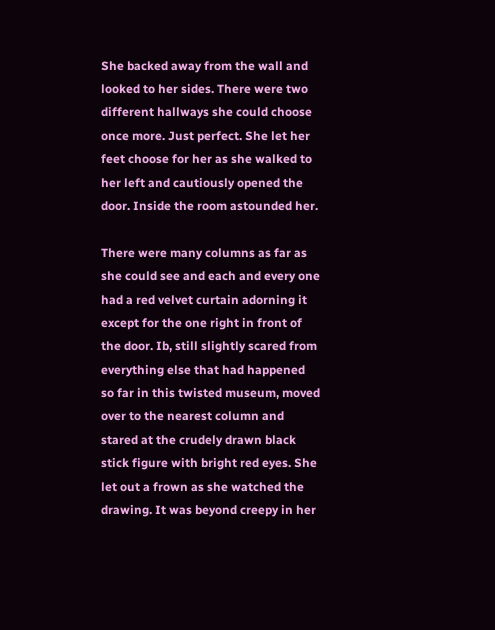She backed away from the wall and looked to her sides. There were two different hallways she could choose once more. Just perfect. She let her feet choose for her as she walked to her left and cautiously opened the door. Inside the room astounded her.

There were many columns as far as she could see and each and every one had a red velvet curtain adorning it except for the one right in front of the door. Ib, still slightly scared from everything else that had happened so far in this twisted museum, moved over to the nearest column and stared at the crudely drawn black stick figure with bright red eyes. She let out a frown as she watched the drawing. It was beyond creepy in her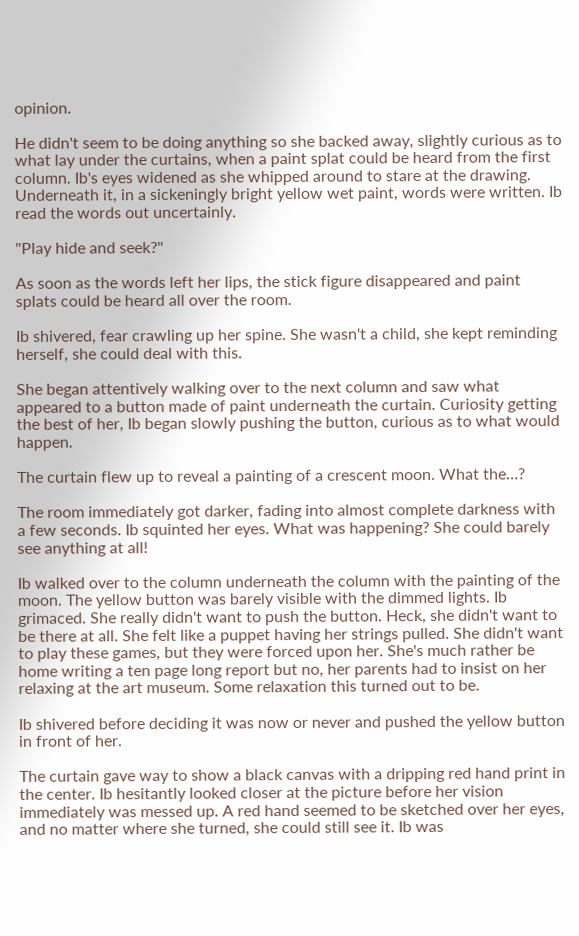opinion.

He didn't seem to be doing anything so she backed away, slightly curious as to what lay under the curtains, when a paint splat could be heard from the first column. Ib's eyes widened as she whipped around to stare at the drawing. Underneath it, in a sickeningly bright yellow wet paint, words were written. Ib read the words out uncertainly.

"Play hide and seek?"

As soon as the words left her lips, the stick figure disappeared and paint splats could be heard all over the room.

Ib shivered, fear crawling up her spine. She wasn't a child, she kept reminding herself, she could deal with this.

She began attentively walking over to the next column and saw what appeared to a button made of paint underneath the curtain. Curiosity getting the best of her, Ib began slowly pushing the button, curious as to what would happen.

The curtain flew up to reveal a painting of a crescent moon. What the…?

The room immediately got darker, fading into almost complete darkness with a few seconds. Ib squinted her eyes. What was happening? She could barely see anything at all!

Ib walked over to the column underneath the column with the painting of the moon. The yellow button was barely visible with the dimmed lights. Ib grimaced. She really didn't want to push the button. Heck, she didn't want to be there at all. She felt like a puppet having her strings pulled. She didn't want to play these games, but they were forced upon her. She's much rather be home writing a ten page long report but no, her parents had to insist on her relaxing at the art museum. Some relaxation this turned out to be.

Ib shivered before deciding it was now or never and pushed the yellow button in front of her.

The curtain gave way to show a black canvas with a dripping red hand print in the center. Ib hesitantly looked closer at the picture before her vision immediately was messed up. A red hand seemed to be sketched over her eyes, and no matter where she turned, she could still see it. Ib was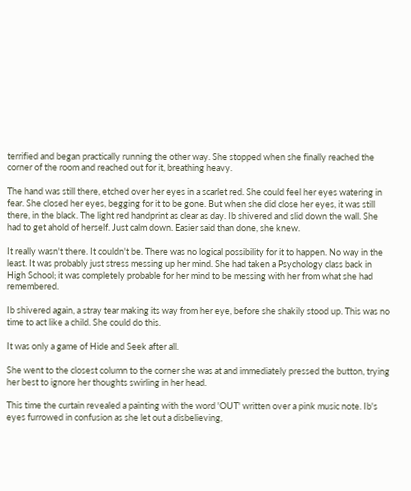terrified and began practically running the other way. She stopped when she finally reached the corner of the room and reached out for it, breathing heavy.

The hand was still there, etched over her eyes in a scarlet red. She could feel her eyes watering in fear. She closed her eyes, begging for it to be gone. But when she did close her eyes, it was still there, in the black. The light red handprint as clear as day. Ib shivered and slid down the wall. She had to get ahold of herself. Just calm down. Easier said than done, she knew.

It really wasn't there. It couldn't be. There was no logical possibility for it to happen. No way in the least. It was probably just stress messing up her mind. She had taken a Psychology class back in High School; it was completely probable for her mind to be messing with her from what she had remembered.

Ib shivered again, a stray tear making its way from her eye, before she shakily stood up. This was no time to act like a child. She could do this.

It was only a game of Hide and Seek after all.

She went to the closest column to the corner she was at and immediately pressed the button, trying her best to ignore her thoughts swirling in her head.

This time the curtain revealed a painting with the word 'OUT' written over a pink music note. Ib's eyes furrowed in confusion as she let out a disbelieving,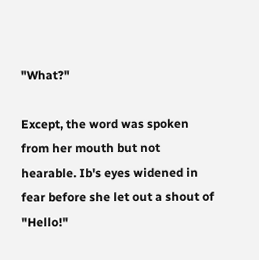"What?"

Except, the word was spoken from her mouth but not hearable. Ib's eyes widened in fear before she let out a shout of "Hello!"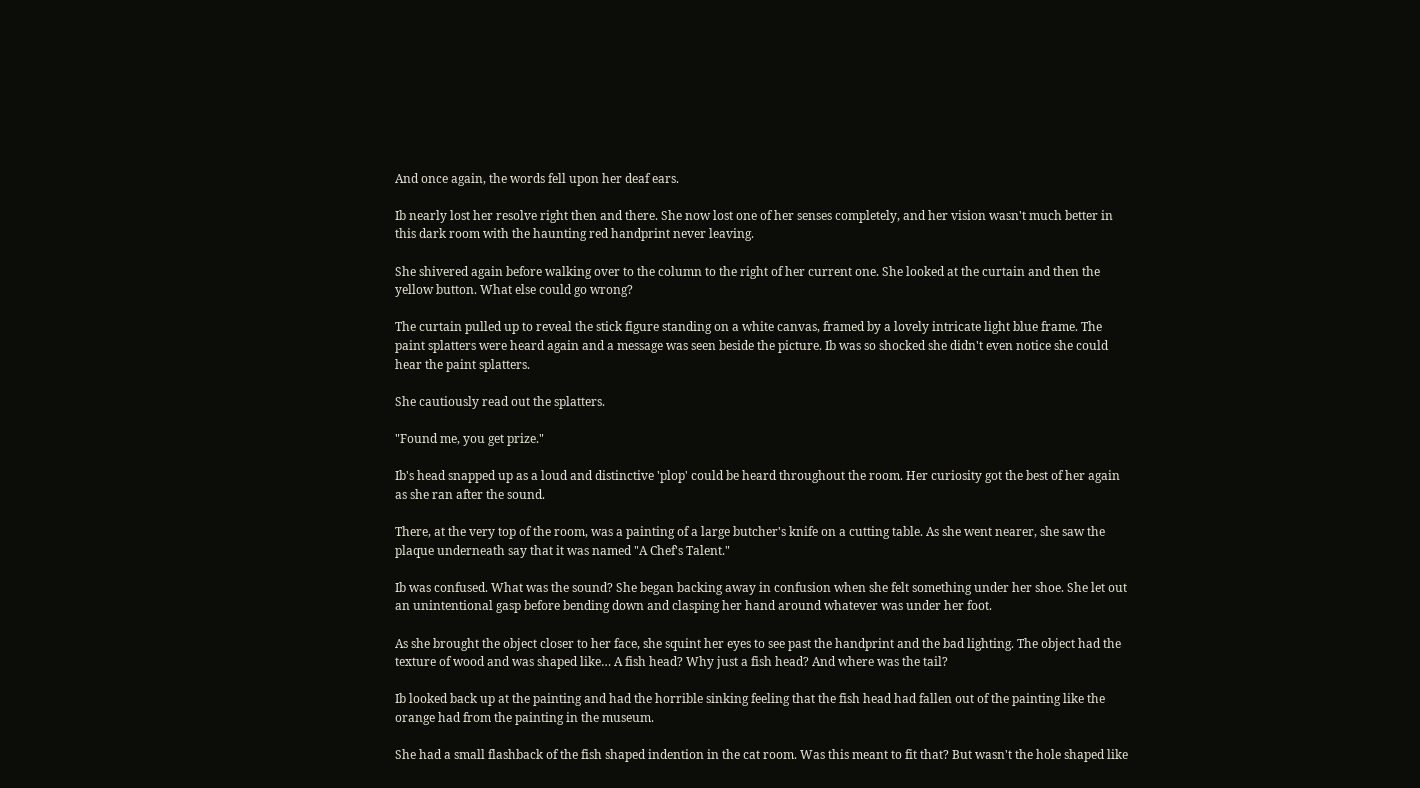And once again, the words fell upon her deaf ears.

Ib nearly lost her resolve right then and there. She now lost one of her senses completely, and her vision wasn't much better in this dark room with the haunting red handprint never leaving.

She shivered again before walking over to the column to the right of her current one. She looked at the curtain and then the yellow button. What else could go wrong?

The curtain pulled up to reveal the stick figure standing on a white canvas, framed by a lovely intricate light blue frame. The paint splatters were heard again and a message was seen beside the picture. Ib was so shocked she didn't even notice she could hear the paint splatters.

She cautiously read out the splatters.

"Found me, you get prize."

Ib's head snapped up as a loud and distinctive 'plop' could be heard throughout the room. Her curiosity got the best of her again as she ran after the sound.

There, at the very top of the room, was a painting of a large butcher's knife on a cutting table. As she went nearer, she saw the plaque underneath say that it was named "A Chef's Talent."

Ib was confused. What was the sound? She began backing away in confusion when she felt something under her shoe. She let out an unintentional gasp before bending down and clasping her hand around whatever was under her foot.

As she brought the object closer to her face, she squint her eyes to see past the handprint and the bad lighting. The object had the texture of wood and was shaped like… A fish head? Why just a fish head? And where was the tail?

Ib looked back up at the painting and had the horrible sinking feeling that the fish head had fallen out of the painting like the orange had from the painting in the museum.

She had a small flashback of the fish shaped indention in the cat room. Was this meant to fit that? But wasn't the hole shaped like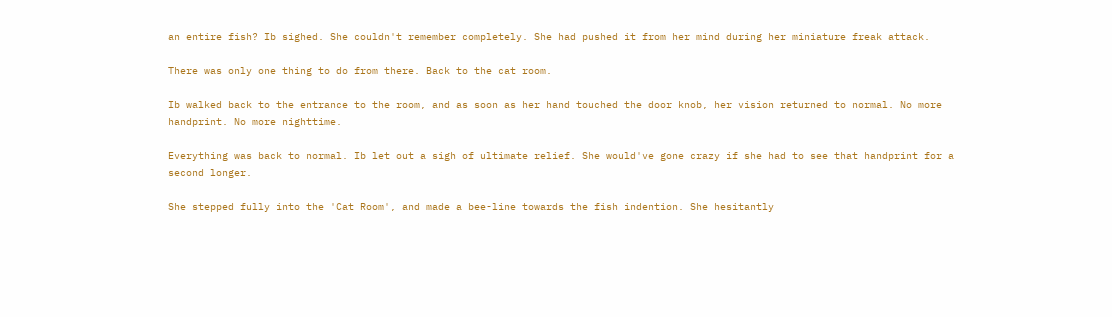an entire fish? Ib sighed. She couldn't remember completely. She had pushed it from her mind during her miniature freak attack.

There was only one thing to do from there. Back to the cat room.

Ib walked back to the entrance to the room, and as soon as her hand touched the door knob, her vision returned to normal. No more handprint. No more nighttime.

Everything was back to normal. Ib let out a sigh of ultimate relief. She would've gone crazy if she had to see that handprint for a second longer.

She stepped fully into the 'Cat Room', and made a bee-line towards the fish indention. She hesitantly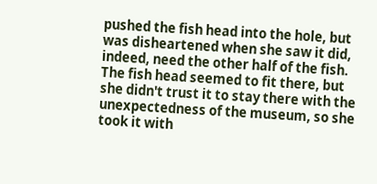pushed the fish head into the hole, but was disheartened when she saw it did, indeed, need the other half of the fish. The fish head seemed to fit there, but she didn't trust it to stay there with the unexpectedness of the museum, so she took it with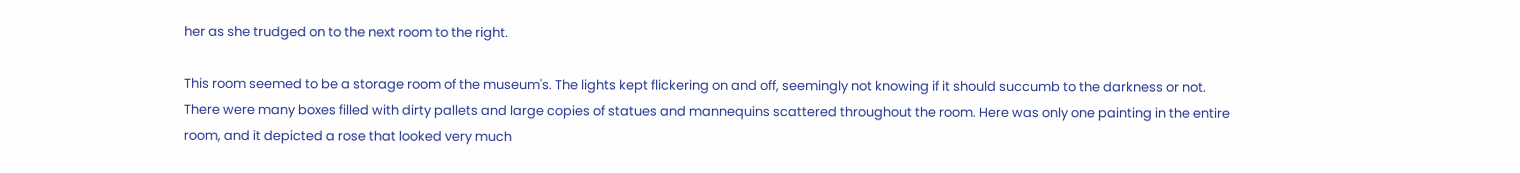her as she trudged on to the next room to the right.

This room seemed to be a storage room of the museum's. The lights kept flickering on and off, seemingly not knowing if it should succumb to the darkness or not. There were many boxes filled with dirty pallets and large copies of statues and mannequins scattered throughout the room. Here was only one painting in the entire room, and it depicted a rose that looked very much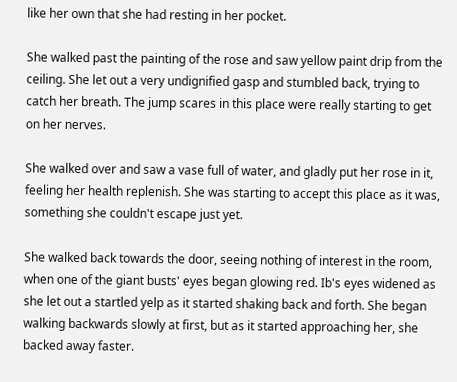like her own that she had resting in her pocket.

She walked past the painting of the rose and saw yellow paint drip from the ceiling. She let out a very undignified gasp and stumbled back, trying to catch her breath. The jump scares in this place were really starting to get on her nerves.

She walked over and saw a vase full of water, and gladly put her rose in it, feeling her health replenish. She was starting to accept this place as it was, something she couldn't escape just yet.

She walked back towards the door, seeing nothing of interest in the room, when one of the giant busts' eyes began glowing red. Ib's eyes widened as she let out a startled yelp as it started shaking back and forth. She began walking backwards slowly at first, but as it started approaching her, she backed away faster.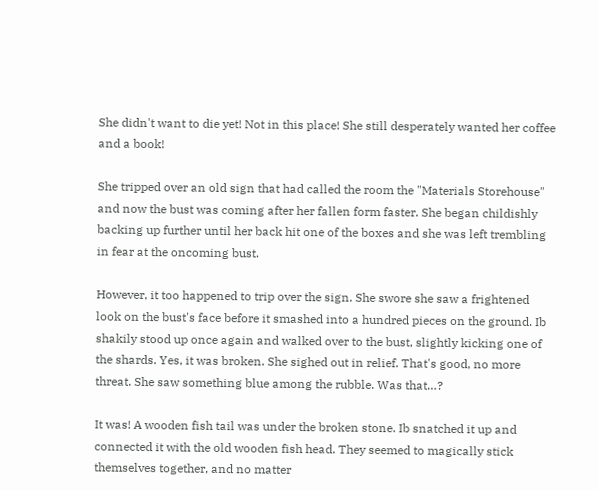She didn't want to die yet! Not in this place! She still desperately wanted her coffee and a book!

She tripped over an old sign that had called the room the "Materials Storehouse" and now the bust was coming after her fallen form faster. She began childishly backing up further until her back hit one of the boxes and she was left trembling in fear at the oncoming bust.

However, it too happened to trip over the sign. She swore she saw a frightened look on the bust's face before it smashed into a hundred pieces on the ground. Ib shakily stood up once again and walked over to the bust, slightly kicking one of the shards. Yes, it was broken. She sighed out in relief. That's good, no more threat. She saw something blue among the rubble. Was that…?

It was! A wooden fish tail was under the broken stone. Ib snatched it up and connected it with the old wooden fish head. They seemed to magically stick themselves together, and no matter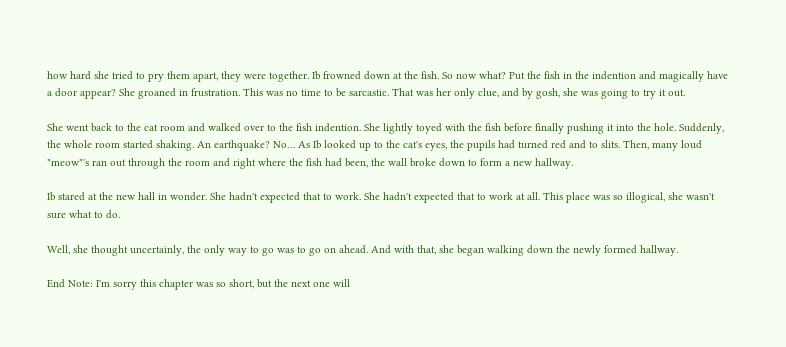how hard she tried to pry them apart, they were together. Ib frowned down at the fish. So now what? Put the fish in the indention and magically have a door appear? She groaned in frustration. This was no time to be sarcastic. That was her only clue, and by gosh, she was going to try it out.

She went back to the cat room and walked over to the fish indention. She lightly toyed with the fish before finally pushing it into the hole. Suddenly, the whole room started shaking. An earthquake? No… As Ib looked up to the cat's eyes, the pupils had turned red and to slits. Then, many loud "meow"'s ran out through the room and right where the fish had been, the wall broke down to form a new hallway.

Ib stared at the new hall in wonder. She hadn't expected that to work. She hadn't expected that to work at all. This place was so illogical, she wasn't sure what to do.

Well, she thought uncertainly, the only way to go was to go on ahead. And with that, she began walking down the newly formed hallway.

End Note: I'm sorry this chapter was so short, but the next one will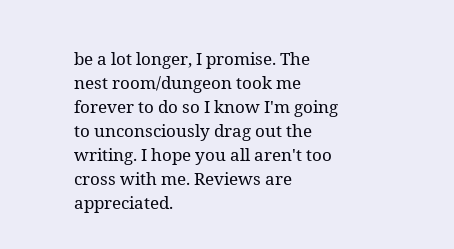be a lot longer, I promise. The nest room/dungeon took me forever to do so I know I'm going to unconsciously drag out the writing. I hope you all aren't too cross with me. Reviews are appreciated.